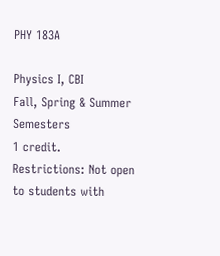PHY 183A

Physics I, CBI
Fall, Spring & Summer Semesters
1 credit.
Restrictions: Not open to students with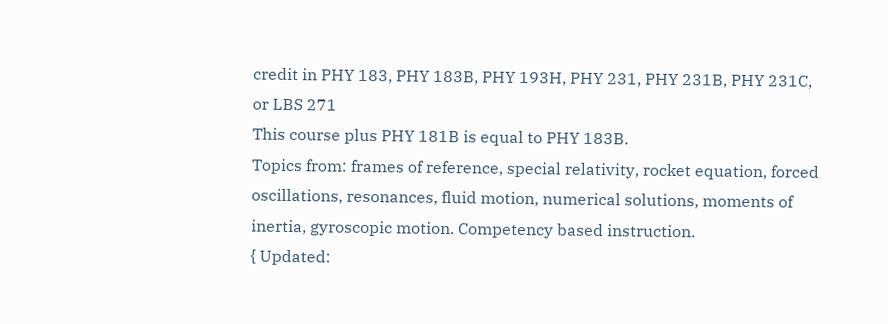credit in PHY 183, PHY 183B, PHY 193H, PHY 231, PHY 231B, PHY 231C, or LBS 271
This course plus PHY 181B is equal to PHY 183B.
Topics from: frames of reference, special relativity, rocket equation, forced oscillations, resonances, fluid motion, numerical solutions, moments of inertia, gyroscopic motion. Competency based instruction.
{ Updated: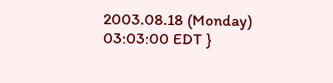2003.08.18 (Monday) 03:03:00 EDT }